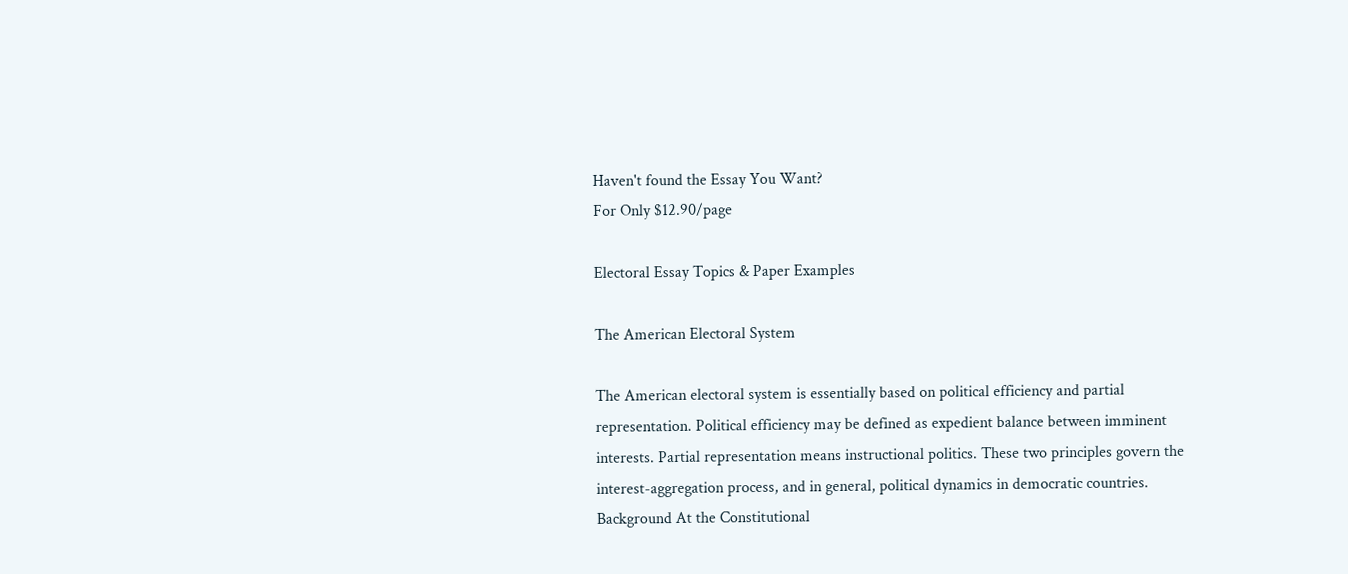Haven't found the Essay You Want?
For Only $12.90/page

Electoral Essay Topics & Paper Examples

The American Electoral System

The American electoral system is essentially based on political efficiency and partial representation. Political efficiency may be defined as expedient balance between imminent interests. Partial representation means instructional politics. These two principles govern the interest-aggregation process, and in general, political dynamics in democratic countries. Background At the Constitutional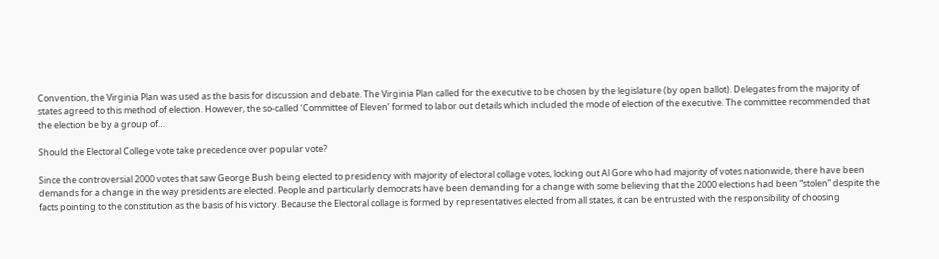Convention, the Virginia Plan was used as the basis for discussion and debate. The Virginia Plan called for the executive to be chosen by the legislature (by open ballot). Delegates from the majority of states agreed to this method of election. However, the so-called ‘Committee of Eleven’ formed to labor out details which included the mode of election of the executive. The committee recommended that the election be by a group of…

Should the Electoral College vote take precedence over popular vote?

Since the controversial 2000 votes that saw George Bush being elected to presidency with majority of electoral collage votes, locking out Al Gore who had majority of votes nationwide, there have been demands for a change in the way presidents are elected. People and particularly democrats have been demanding for a change with some believing that the 2000 elections had been “stolen” despite the facts pointing to the constitution as the basis of his victory. Because the Electoral collage is formed by representatives elected from all states, it can be entrusted with the responsibility of choosing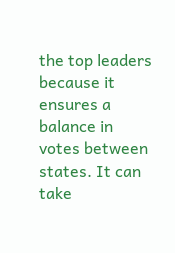the top leaders because it ensures a balance in votes between states. It can take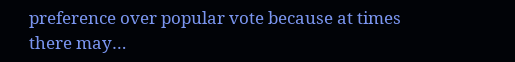preference over popular vote because at times there may…